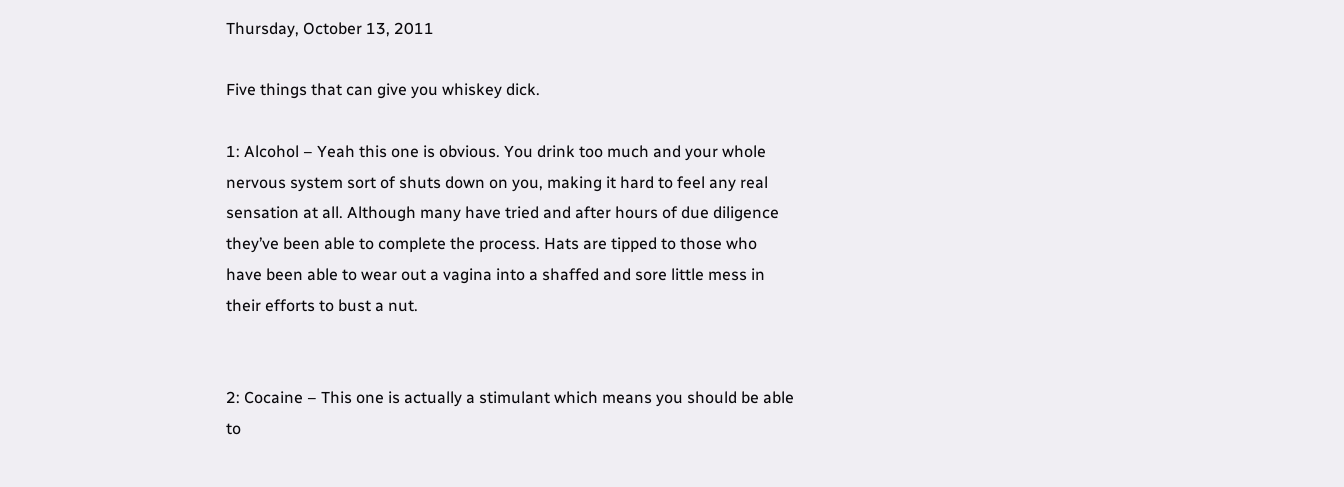Thursday, October 13, 2011

Five things that can give you whiskey dick.

1: Alcohol – Yeah this one is obvious. You drink too much and your whole nervous system sort of shuts down on you, making it hard to feel any real sensation at all. Although many have tried and after hours of due diligence they’ve been able to complete the process. Hats are tipped to those who have been able to wear out a vagina into a shaffed and sore little mess in their efforts to bust a nut.


2: Cocaine – This one is actually a stimulant which means you should be able to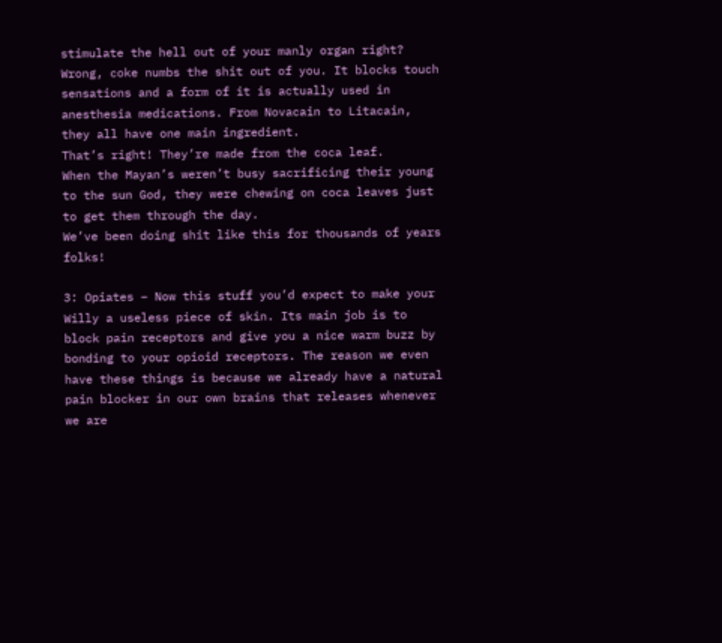stimulate the hell out of your manly organ right? Wrong, coke numbs the shit out of you. It blocks touch sensations and a form of it is actually used in anesthesia medications. From Novacain to Litacain, they all have one main ingredient.
That’s right! They’re made from the coca leaf.
When the Mayan’s weren’t busy sacrificing their young to the sun God, they were chewing on coca leaves just to get them through the day.
We’ve been doing shit like this for thousands of years folks!

3: Opiates – Now this stuff you’d expect to make your Willy a useless piece of skin. Its main job is to block pain receptors and give you a nice warm buzz by bonding to your opioid receptors. The reason we even have these things is because we already have a natural pain blocker in our own brains that releases whenever we are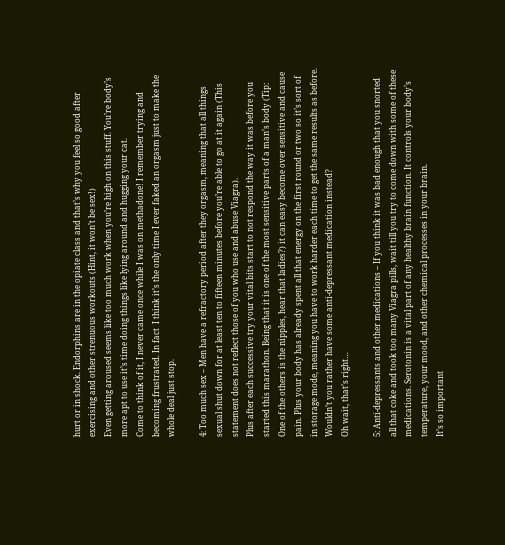hurt or in shock. Endorphins are in the opiate class and that’s why you feel so good after exercising and other strenuous workouts (Hint, it won’t be sex!)
Even getting aroused seems like too much work when you’re high on this stuff. You’re body’s more apt to use it’s time doing things like lying around and hugging your cat.
Come to think of it, I never came once while I was on methadone! I remember trying and becoming frustrated. In fact  I think it’s the only time I ever faked an orgasm just to make the whole deal just stop.

4: Too much sex – Men have a refractory period after they orgasm, meaning that all things sexual shut down for at least ten to fifteen minutes before you’re able to go at it again (This statement does not reflect those of you who use and abuse Viagra).
Plus after each successive try your vital bits start to not respond the way it was before you started this marathon. Being that it is one of the most sensitive parts of a man’s body (Tip: One of the others is the nipples, hear that ladies?) it can easy become over sensitive and cause pain. Plus your body has already spent all that energy on the first round or two so it’s sort of in storage mode, meaning you have to work harder each time to get the same results as before.
Wouldn’t you rather have some anti-depressant medication instead?
Oh wait, that’s right…

5: Anti-depressants and other medications – If you think it was bad enough that you snorted all that coke and took too many Viagra pills, wait till you try to come down with some of these medications. Serotonin is a vital part of any healthy brain function. It controls your body’s temperature, your mood, and other chemical processes in your brain.
It’s so important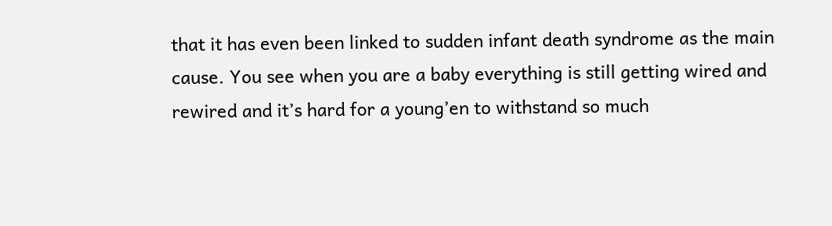that it has even been linked to sudden infant death syndrome as the main cause. You see when you are a baby everything is still getting wired and rewired and it’s hard for a young’en to withstand so much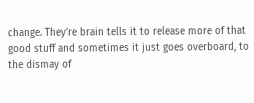change. They’re brain tells it to release more of that good stuff and sometimes it just goes overboard, to the dismay of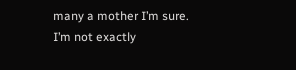many a mother I’m sure.
I’m not exactly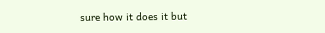sure how it does it but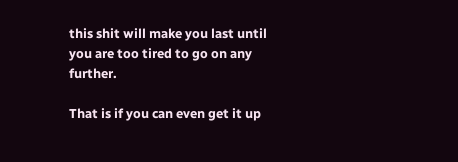this shit will make you last until you are too tired to go on any further.

That is if you can even get it up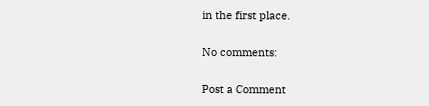in the first place.

No comments:

Post a Comment